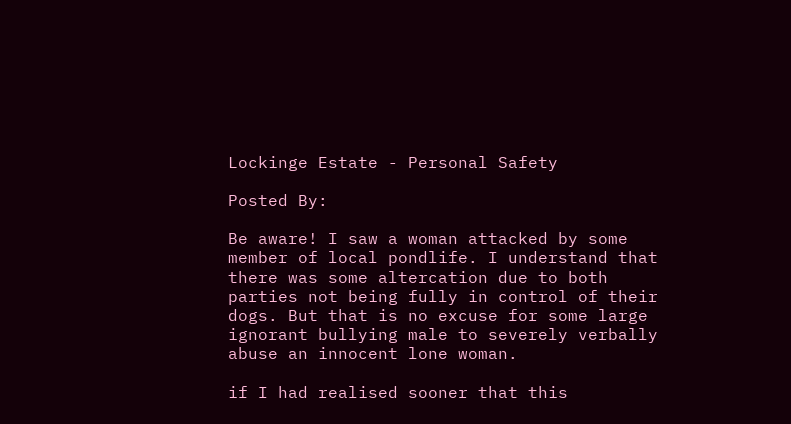Lockinge Estate - Personal Safety

Posted By:

Be aware! I saw a woman attacked by some member of local pondlife. I understand that there was some altercation due to both parties not being fully in control of their dogs. But that is no excuse for some large ignorant bullying male to severely verbally abuse an innocent lone woman.

if I had realised sooner that this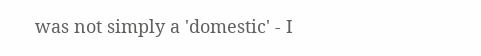was not simply a 'domestic' - I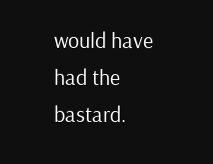would have had the bastard.